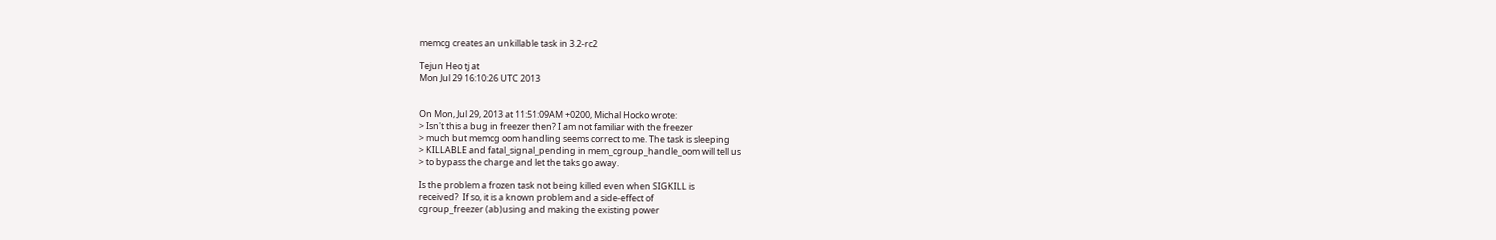memcg creates an unkillable task in 3.2-rc2

Tejun Heo tj at
Mon Jul 29 16:10:26 UTC 2013


On Mon, Jul 29, 2013 at 11:51:09AM +0200, Michal Hocko wrote:
> Isn't this a bug in freezer then? I am not familiar with the freezer
> much but memcg oom handling seems correct to me. The task is sleeping
> KILLABLE and fatal_signal_pending in mem_cgroup_handle_oom will tell us
> to bypass the charge and let the taks go away.

Is the problem a frozen task not being killed even when SIGKILL is
received?  If so, it is a known problem and a side-effect of
cgroup_freezer (ab)using and making the existing power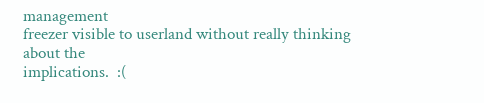management
freezer visible to userland without really thinking about the
implications.  :(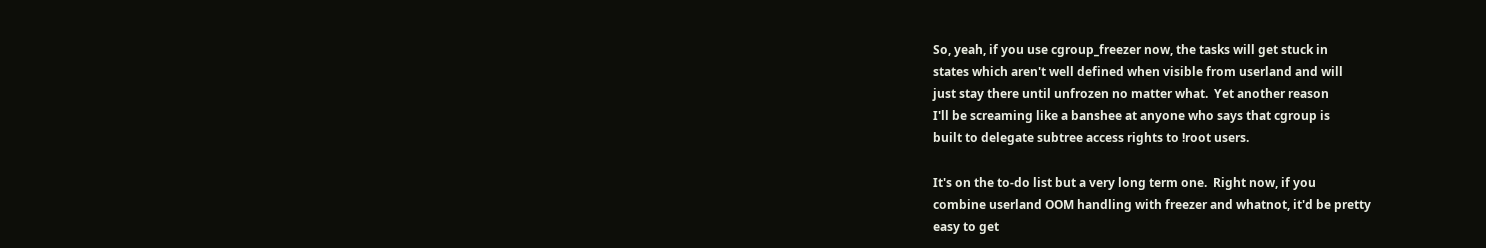So, yeah, if you use cgroup_freezer now, the tasks will get stuck in
states which aren't well defined when visible from userland and will
just stay there until unfrozen no matter what.  Yet another reason
I'll be screaming like a banshee at anyone who says that cgroup is
built to delegate subtree access rights to !root users.

It's on the to-do list but a very long term one.  Right now, if you
combine userland OOM handling with freezer and whatnot, it'd be pretty
easy to get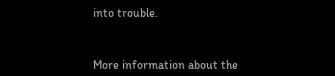into trouble.



More information about the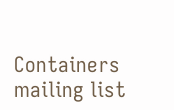Containers mailing list